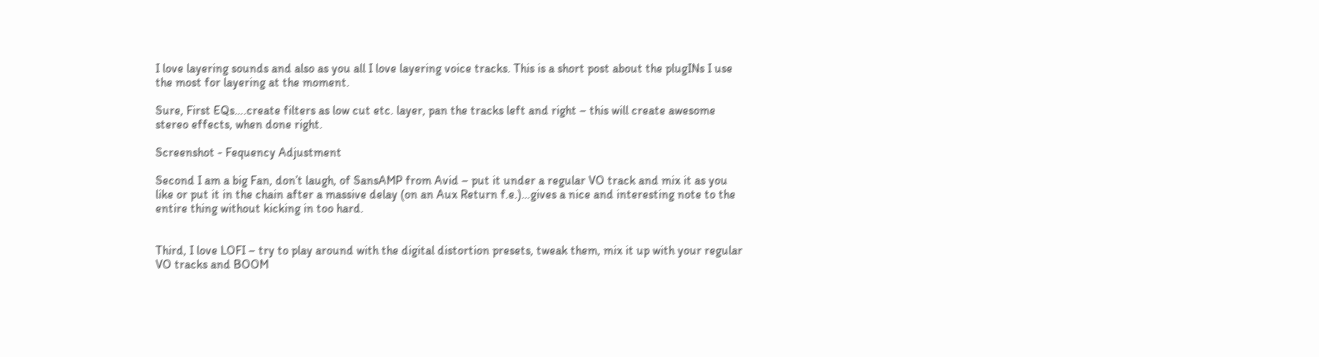I love layering sounds and also as you all I love layering voice tracks. This is a short post about the plugINs I use the most for layering at the moment.

Sure, First EQs….create filters as low cut etc. layer, pan the tracks left and right – this will create awesome stereo effects, when done right.

Screenshot - Fequency Adjustment

Second I am a big Fan, don’t laugh, of SansAMP from Avid – put it under a regular VO track and mix it as you like or put it in the chain after a massive delay (on an Aux Return f.e.)…gives a nice and interesting note to the entire thing without kicking in too hard.


Third, I love LOFI – try to play around with the digital distortion presets, tweak them, mix it up with your regular VO tracks and BOOM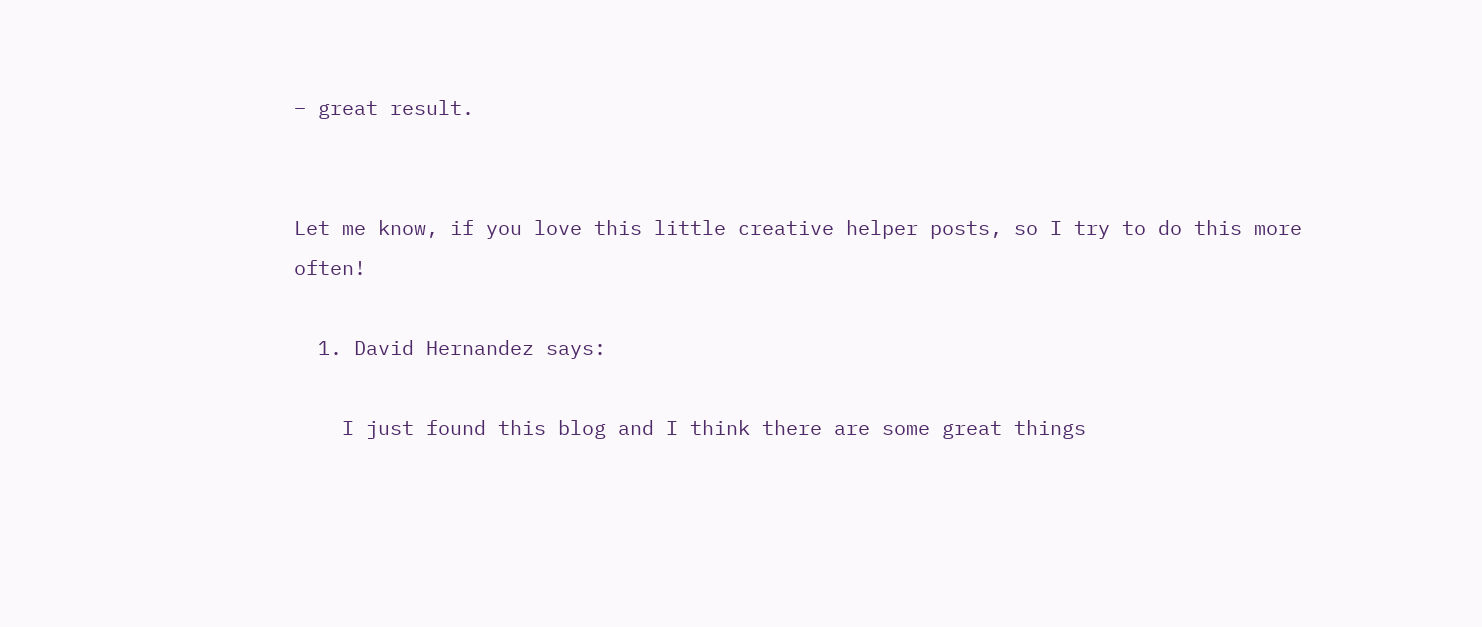– great result.


Let me know, if you love this little creative helper posts, so I try to do this more often!

  1. David Hernandez says:

    I just found this blog and I think there are some great things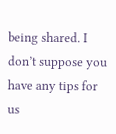being shared. I don’t suppose you have any tips for us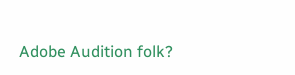Adobe Audition folk?